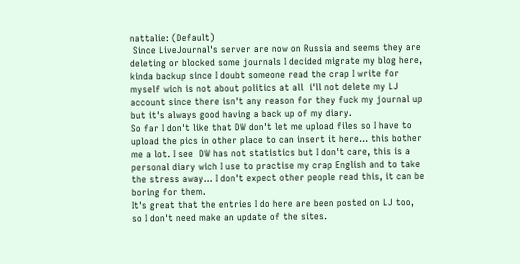nattalie: (Default)
 Since LiveJournal's server are now on Russia and seems they are deleting or blocked some journals I decided migrate my blog here, kinda backup since I doubt someone read the crap I write for myself wich is not about politics at all  i'll not delete my LJ account since there isn't any reason for they fuck my journal up but it's always good having a back up of my diary.
So far I don't like that DW don't let me upload files so I have to upload the pics in other place to can insert it here... this bother me a lot. I see  DW has not statistics but I don't care, this is a personal diary wich I use to practise my crap English and to take the stress away... I don't expect other people read this, it can be boring for them.
It's great that the entries I do here are been posted on LJ too, so I don't need make an update of the sites.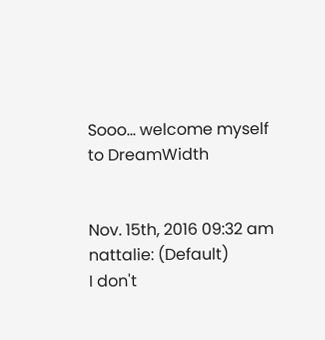Sooo... welcome myself to DreamWidth


Nov. 15th, 2016 09:32 am
nattalie: (Default)
I don't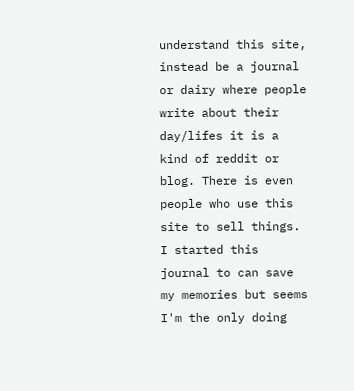understand this site, instead be a journal or dairy where people write about their day/lifes it is a kind of reddit or blog. There is even people who use this site to sell things. I started this journal to can save my memories but seems I'm the only doing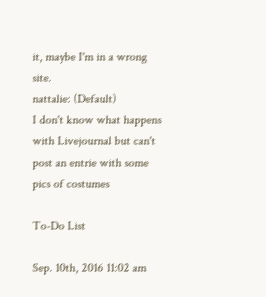it, maybe I'm in a wrong site.
nattalie: (Default)
I don't know what happens with Livejournal but can't post an entrie with some pics of costumes

To-Do List

Sep. 10th, 2016 11:02 am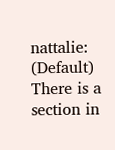nattalie: (Default)
There is a section in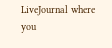LiveJournal where you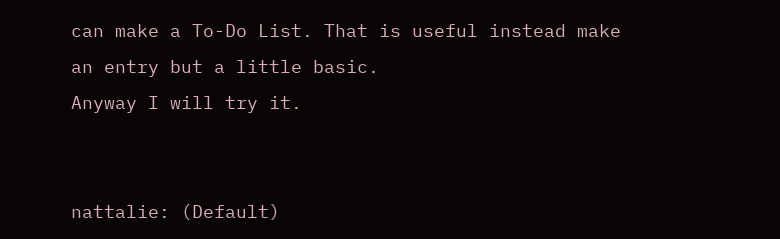can make a To-Do List. That is useful instead make an entry but a little basic.
Anyway I will try it.


nattalie: (Default)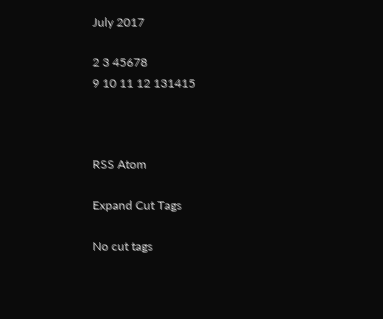July 2017

2 3 45678
9 10 11 12 131415



RSS Atom

Expand Cut Tags

No cut tags